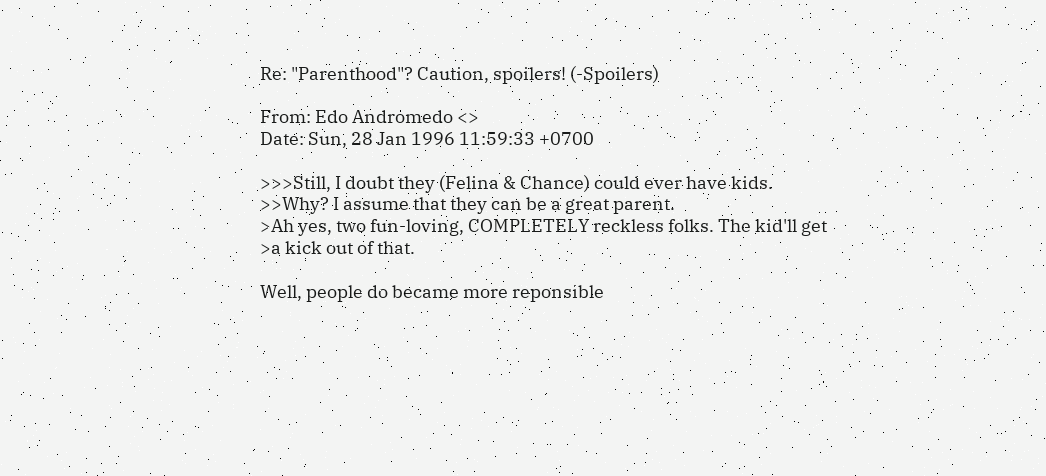Re: "Parenthood"? Caution, spoilers! (-Spoilers)

From: Edo Andromedo <>
Date: Sun, 28 Jan 1996 11:59:33 +0700

>>>Still, I doubt they (Felina & Chance) could ever have kids.
>>Why? I assume that they can be a great parent.
>Ah yes, two fun-loving, COMPLETELY reckless folks. The kid'll get
>a kick out of that.

Well, people do became more reponsible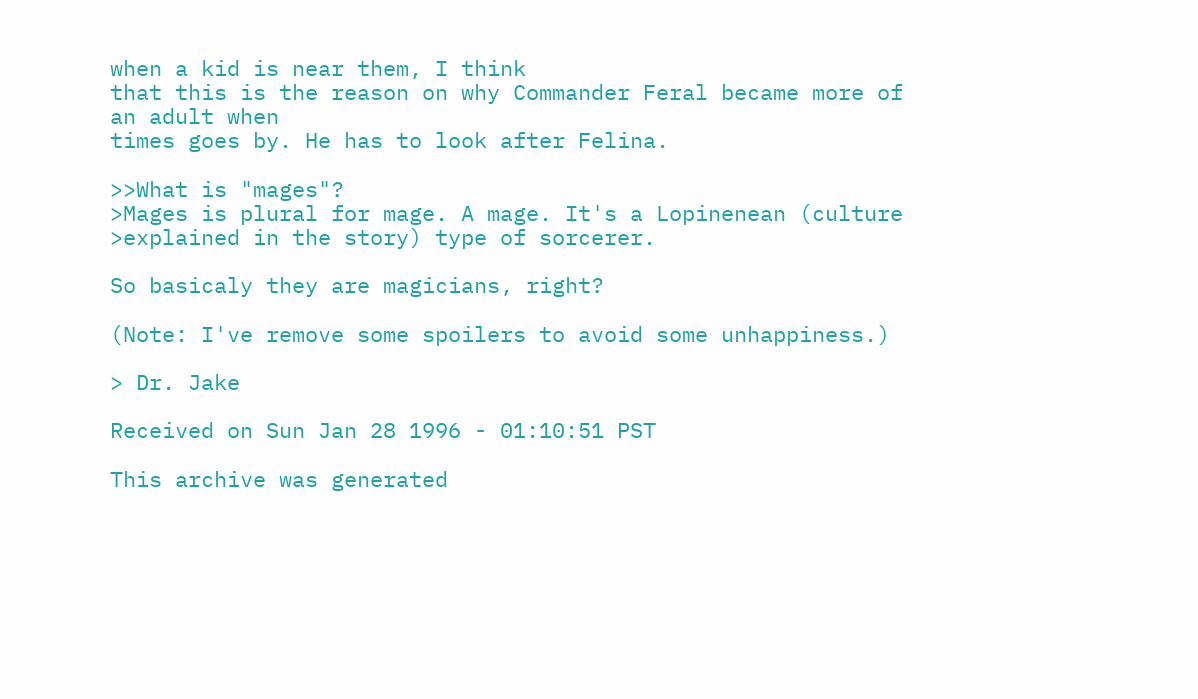when a kid is near them, I think
that this is the reason on why Commander Feral became more of an adult when
times goes by. He has to look after Felina.

>>What is "mages"?
>Mages is plural for mage. A mage. It's a Lopinenean (culture
>explained in the story) type of sorcerer.

So basicaly they are magicians, right?

(Note: I've remove some spoilers to avoid some unhappiness.)

> Dr. Jake

Received on Sun Jan 28 1996 - 01:10:51 PST

This archive was generated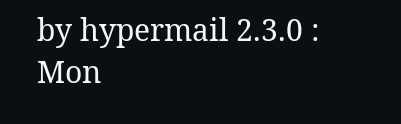by hypermail 2.3.0 : Mon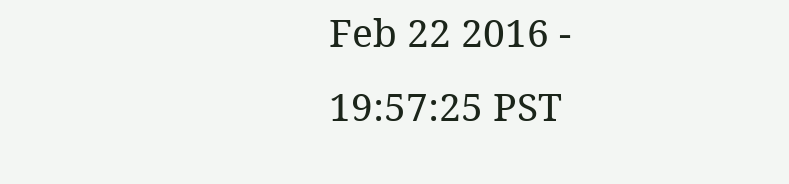Feb 22 2016 - 19:57:25 PST